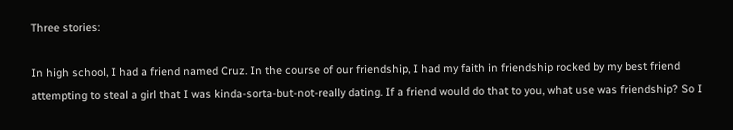Three stories:

In high school, I had a friend named Cruz. In the course of our friendship, I had my faith in friendship rocked by my best friend attempting to steal a girl that I was kinda-sorta-but-not-really dating. If a friend would do that to you, what use was friendship? So I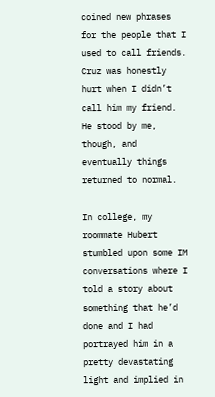coined new phrases for the people that I used to call friends. Cruz was honestly hurt when I didn’t call him my friend. He stood by me, though, and eventually things returned to normal.

In college, my roommate Hubert stumbled upon some IM conversations where I told a story about something that he’d done and I had portrayed him in a pretty devastating light and implied in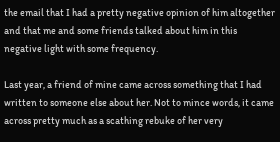the email that I had a pretty negative opinion of him altogether and that me and some friends talked about him in this negative light with some frequency.

Last year, a friend of mine came across something that I had written to someone else about her. Not to mince words, it came across pretty much as a scathing rebuke of her very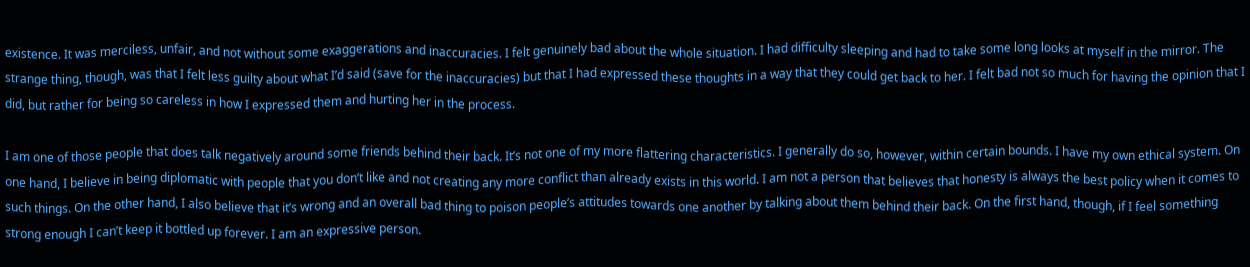existence. It was merciless, unfair, and not without some exaggerations and inaccuracies. I felt genuinely bad about the whole situation. I had difficulty sleeping and had to take some long looks at myself in the mirror. The strange thing, though, was that I felt less guilty about what I’d said (save for the inaccuracies) but that I had expressed these thoughts in a way that they could get back to her. I felt bad not so much for having the opinion that I did, but rather for being so careless in how I expressed them and hurting her in the process.

I am one of those people that does talk negatively around some friends behind their back. It’s not one of my more flattering characteristics. I generally do so, however, within certain bounds. I have my own ethical system. On one hand, I believe in being diplomatic with people that you don’t like and not creating any more conflict than already exists in this world. I am not a person that believes that honesty is always the best policy when it comes to such things. On the other hand, I also believe that it’s wrong and an overall bad thing to poison people’s attitudes towards one another by talking about them behind their back. On the first hand, though, if I feel something strong enough I can’t keep it bottled up forever. I am an expressive person.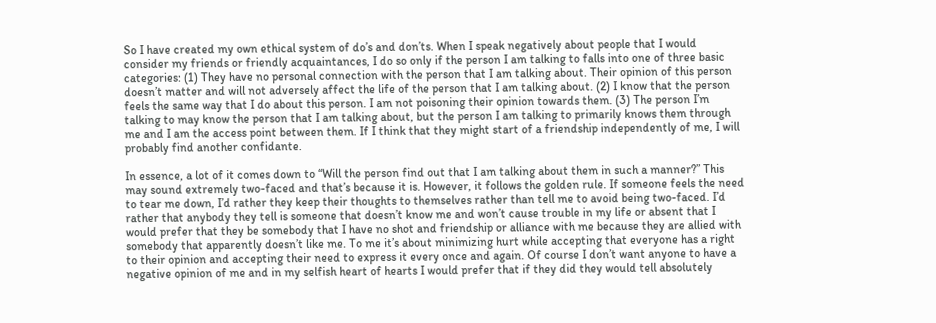So I have created my own ethical system of do’s and don’ts. When I speak negatively about people that I would consider my friends or friendly acquaintances, I do so only if the person I am talking to falls into one of three basic categories: (1) They have no personal connection with the person that I am talking about. Their opinion of this person doesn’t matter and will not adversely affect the life of the person that I am talking about. (2) I know that the person feels the same way that I do about this person. I am not poisoning their opinion towards them. (3) The person I’m talking to may know the person that I am talking about, but the person I am talking to primarily knows them through me and I am the access point between them. If I think that they might start of a friendship independently of me, I will probably find another confidante.

In essence, a lot of it comes down to “Will the person find out that I am talking about them in such a manner?” This may sound extremely two-faced and that’s because it is. However, it follows the golden rule. If someone feels the need to tear me down, I’d rather they keep their thoughts to themselves rather than tell me to avoid being two-faced. I’d rather that anybody they tell is someone that doesn’t know me and won’t cause trouble in my life or absent that I would prefer that they be somebody that I have no shot and friendship or alliance with me because they are allied with somebody that apparently doesn’t like me. To me it’s about minimizing hurt while accepting that everyone has a right to their opinion and accepting their need to express it every once and again. Of course I don’t want anyone to have a negative opinion of me and in my selfish heart of hearts I would prefer that if they did they would tell absolutely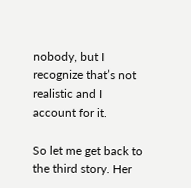nobody, but I recognize that’s not realistic and I account for it.

So let me get back to the third story. Her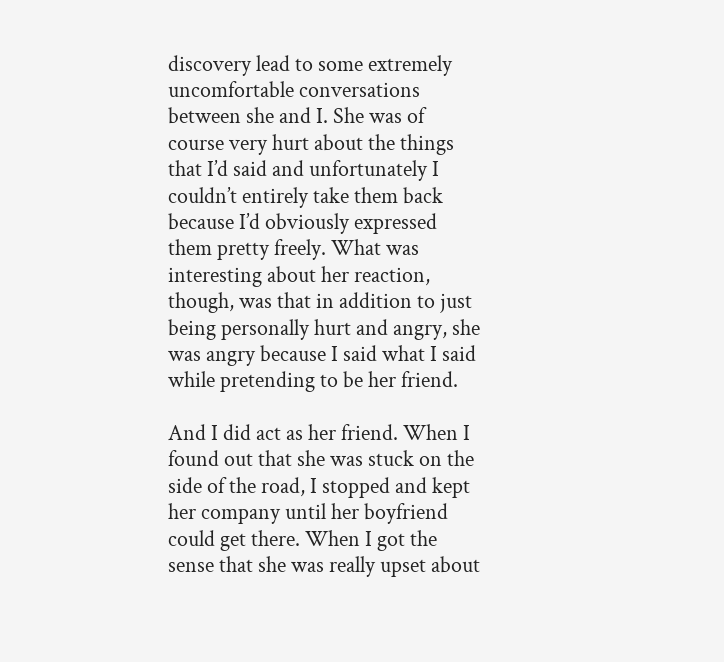discovery lead to some extremely uncomfortable conversations between she and I. She was of course very hurt about the things that I’d said and unfortunately I couldn’t entirely take them back because I’d obviously expressed them pretty freely. What was interesting about her reaction, though, was that in addition to just being personally hurt and angry, she was angry because I said what I said while pretending to be her friend.

And I did act as her friend. When I found out that she was stuck on the side of the road, I stopped and kept her company until her boyfriend could get there. When I got the sense that she was really upset about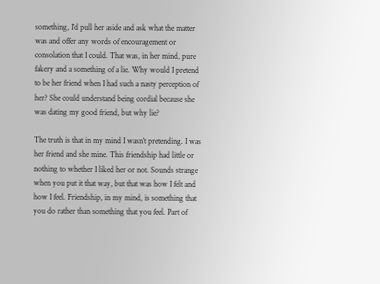something, I’d pull her aside and ask what the matter was and offer any words of encouragement or consolation that I could. That was, in her mind, pure fakery and a something of a lie. Why would I pretend to be her friend when I had such a nasty perception of her? She could understand being cordial because she was dating my good friend, but why lie?

The truth is that in my mind I wasn’t pretending. I was her friend and she mine. This friendship had little or nothing to whether I liked her or not. Sounds strange when you put it that way, but that was how I felt and how I feel. Friendship, in my mind, is something that you do rather than something that you feel. Part of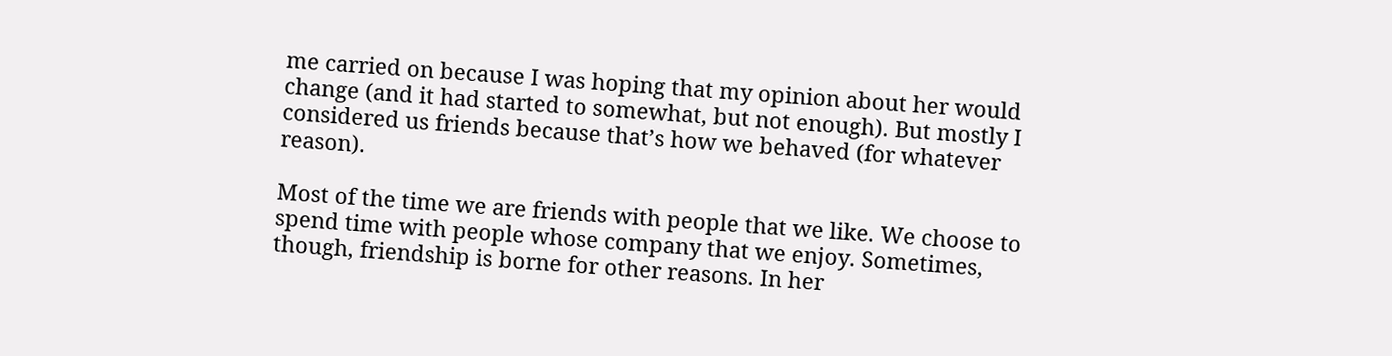me carried on because I was hoping that my opinion about her would change (and it had started to somewhat, but not enough). But mostly I considered us friends because that’s how we behaved (for whatever reason).

Most of the time we are friends with people that we like. We choose to spend time with people whose company that we enjoy. Sometimes, though, friendship is borne for other reasons. In her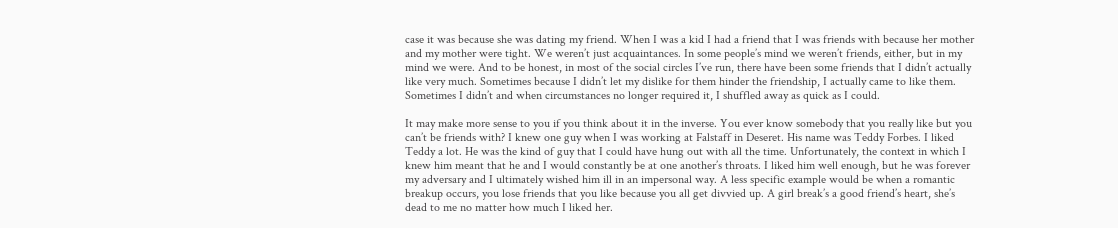case it was because she was dating my friend. When I was a kid I had a friend that I was friends with because her mother and my mother were tight. We weren’t just acquaintances. In some people’s mind we weren’t friends, either, but in my mind we were. And to be honest, in most of the social circles I’ve run, there have been some friends that I didn’t actually like very much. Sometimes because I didn’t let my dislike for them hinder the friendship, I actually came to like them. Sometimes I didn’t and when circumstances no longer required it, I shuffled away as quick as I could.

It may make more sense to you if you think about it in the inverse. You ever know somebody that you really like but you can’t be friends with? I knew one guy when I was working at Falstaff in Deseret. His name was Teddy Forbes. I liked Teddy a lot. He was the kind of guy that I could have hung out with all the time. Unfortunately, the context in which I knew him meant that he and I would constantly be at one another’s throats. I liked him well enough, but he was forever my adversary and I ultimately wished him ill in an impersonal way. A less specific example would be when a romantic breakup occurs, you lose friends that you like because you all get divvied up. A girl break’s a good friend’s heart, she’s dead to me no matter how much I liked her.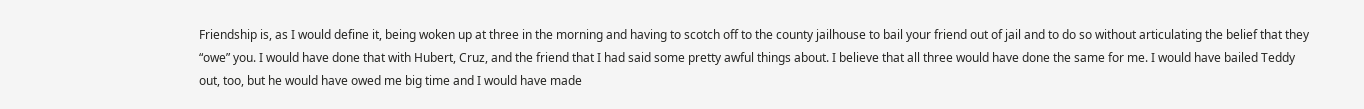Friendship is, as I would define it, being woken up at three in the morning and having to scotch off to the county jailhouse to bail your friend out of jail and to do so without articulating the belief that they “owe” you. I would have done that with Hubert, Cruz, and the friend that I had said some pretty awful things about. I believe that all three would have done the same for me. I would have bailed Teddy out, too, but he would have owed me big time and I would have made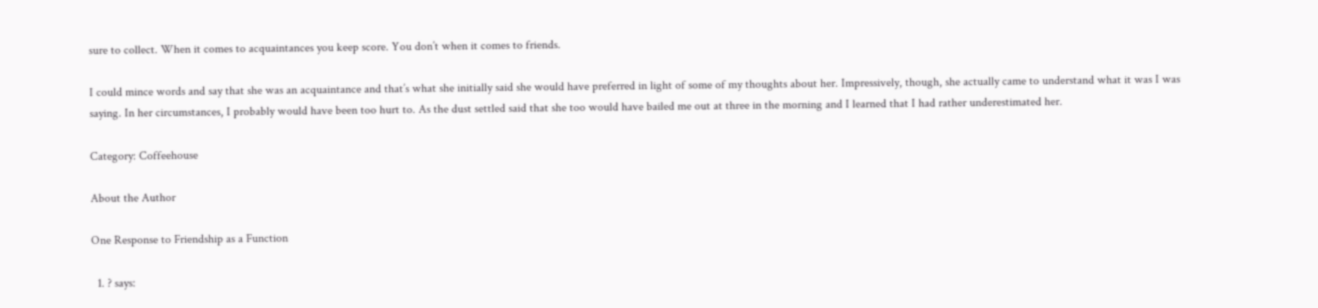sure to collect. When it comes to acquaintances you keep score. You don’t when it comes to friends.

I could mince words and say that she was an acquaintance and that’s what she initially said she would have preferred in light of some of my thoughts about her. Impressively, though, she actually came to understand what it was I was saying. In her circumstances, I probably would have been too hurt to. As the dust settled said that she too would have bailed me out at three in the morning and I learned that I had rather underestimated her.

Category: Coffeehouse

About the Author

One Response to Friendship as a Function

  1. ? says: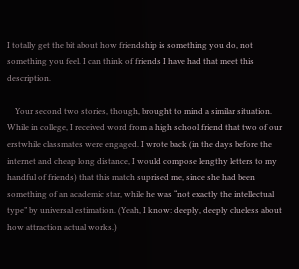I totally get the bit about how friendship is something you do, not something you feel. I can think of friends I have had that meet this description.

    Your second two stories, though, brought to mind a similar situation. While in college, I received word from a high school friend that two of our erstwhile classmates were engaged. I wrote back (in the days before the internet and cheap long distance, I would compose lengthy letters to my handful of friends) that this match suprised me, since she had been something of an academic star, while he was “not exactly the intellectual type” by universal estimation. (Yeah, I know: deeply, deeply clueless about how attraction actual works.)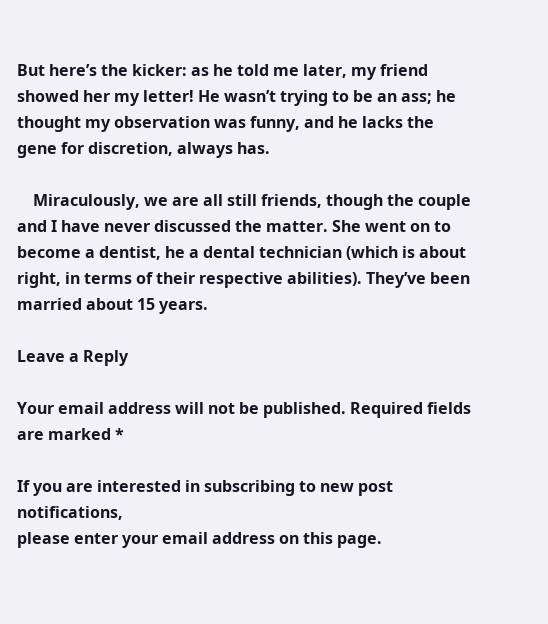But here’s the kicker: as he told me later, my friend showed her my letter! He wasn’t trying to be an ass; he thought my observation was funny, and he lacks the gene for discretion, always has.

    Miraculously, we are all still friends, though the couple and I have never discussed the matter. She went on to become a dentist, he a dental technician (which is about right, in terms of their respective abilities). They’ve been married about 15 years.

Leave a Reply

Your email address will not be published. Required fields are marked *

If you are interested in subscribing to new post notifications,
please enter your email address on this page.